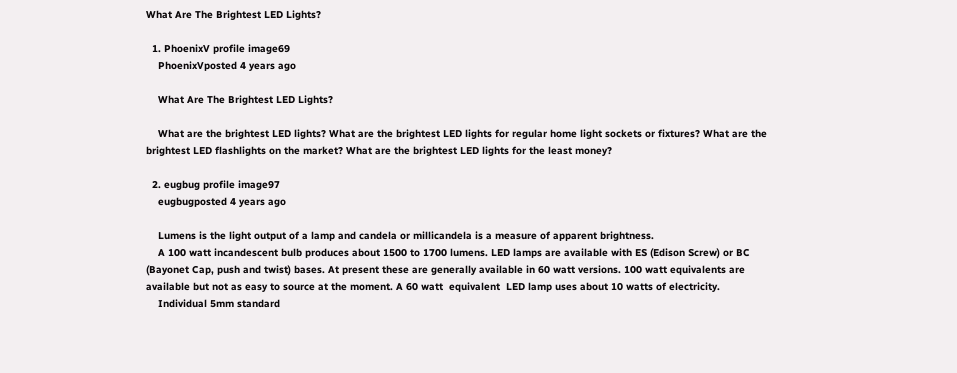What Are The Brightest LED Lights?

  1. PhoenixV profile image69
    PhoenixVposted 4 years ago

    What Are The Brightest LED Lights?

    What are the brightest LED lights? What are the brightest LED lights for regular home light sockets or fixtures? What are the brightest LED flashlights on the market? What are the brightest LED lights for the least money?

  2. eugbug profile image97
    eugbugposted 4 years ago

    Lumens is the light output of a lamp and candela or millicandela is a measure of apparent brightness.
    A 100 watt incandescent bulb produces about 1500 to 1700 lumens. LED lamps are available with ES (Edison Screw) or BC (Bayonet Cap, push and twist) bases. At present these are generally available in 60 watt versions. 100 watt equivalents are available but not as easy to source at the moment. A 60 watt  equivalent  LED lamp uses about 10 watts of electricity.
    Individual 5mm standard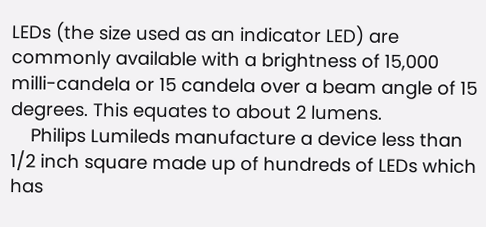LEDs (the size used as an indicator LED) are commonly available with a brightness of 15,000 milli-candela or 15 candela over a beam angle of 15 degrees. This equates to about 2 lumens.
    Philips Lumileds manufacture a device less than 1/2 inch square made up of hundreds of LEDs which has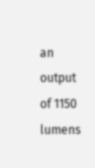an output of 1150 lumens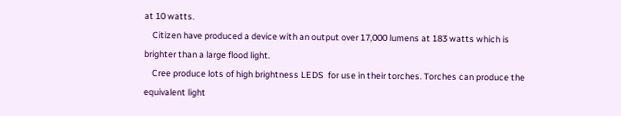at 10 watts.
    Citizen have produced a device with an output over 17,000 lumens at 183 watts which is brighter than a large flood light.
    Cree produce lots of high brightness LEDS  for use in their torches. Torches can produce the equivalent light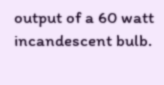output of a 60 watt incandescent bulb.